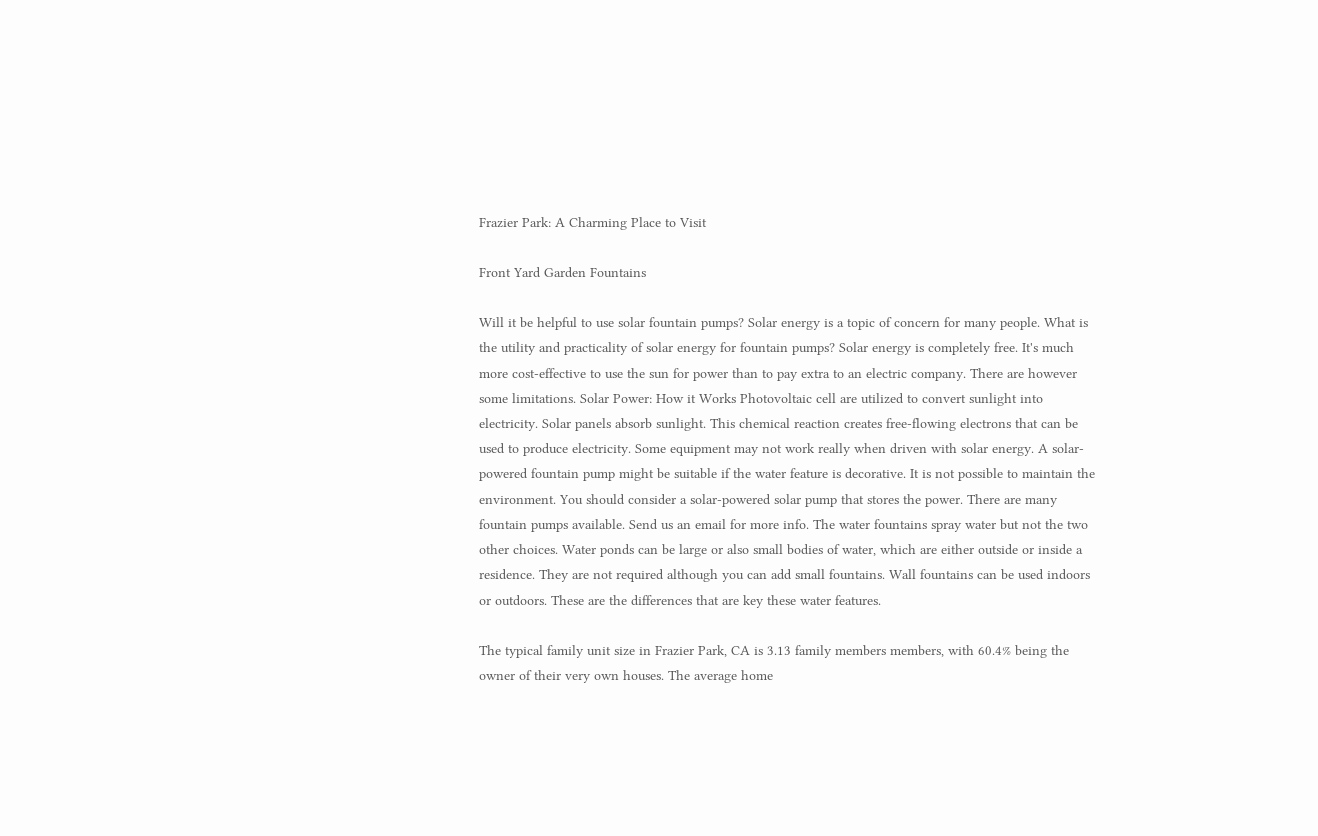Frazier Park: A Charming Place to Visit

Front Yard Garden Fountains

Will it be helpful to use solar fountain pumps? Solar energy is a topic of concern for many people. What is the utility and practicality of solar energy for fountain pumps? Solar energy is completely free. It's much more cost-effective to use the sun for power than to pay extra to an electric company. There are however some limitations. Solar Power: How it Works Photovoltaic cell are utilized to convert sunlight into electricity. Solar panels absorb sunlight. This chemical reaction creates free-flowing electrons that can be used to produce electricity. Some equipment may not work really when driven with solar energy. A solar-powered fountain pump might be suitable if the water feature is decorative. It is not possible to maintain the environment. You should consider a solar-powered solar pump that stores the power. There are many fountain pumps available. Send us an email for more info. The water fountains spray water but not the two other choices. Water ponds can be large or also small bodies of water, which are either outside or inside a residence. They are not required although you can add small fountains. Wall fountains can be used indoors or outdoors. These are the differences that are key these water features.

The typical family unit size in Frazier Park, CA is 3.13 family members members, with 60.4% being the owner of their very own houses. The average home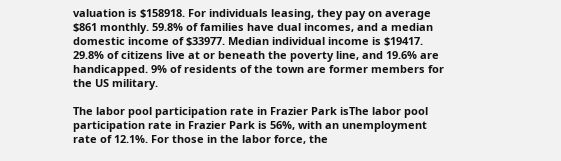valuation is $158918. For individuals leasing, they pay on average $861 monthly. 59.8% of families have dual incomes, and a median domestic income of $33977. Median individual income is $19417. 29.8% of citizens live at or beneath the poverty line, and 19.6% are handicapped. 9% of residents of the town are former members for the US military.

The labor pool participation rate in Frazier Park isThe labor pool participation rate in Frazier Park is 56%, with an unemployment rate of 12.1%. For those in the labor force, the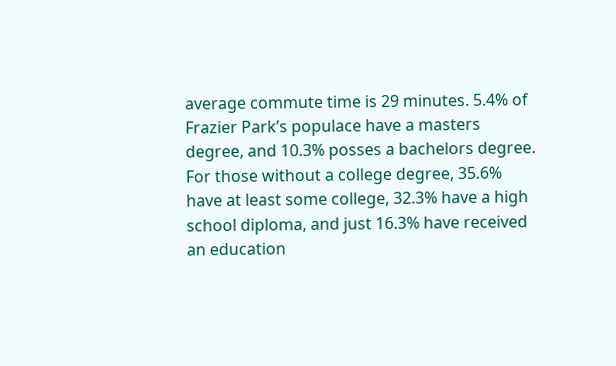average commute time is 29 minutes. 5.4% of Frazier Park’s populace have a masters degree, and 10.3% posses a bachelors degree. For those without a college degree, 35.6% have at least some college, 32.3% have a high school diploma, and just 16.3% have received an education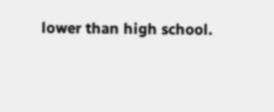lower than high school.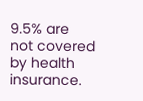9.5% are not covered by health insurance.